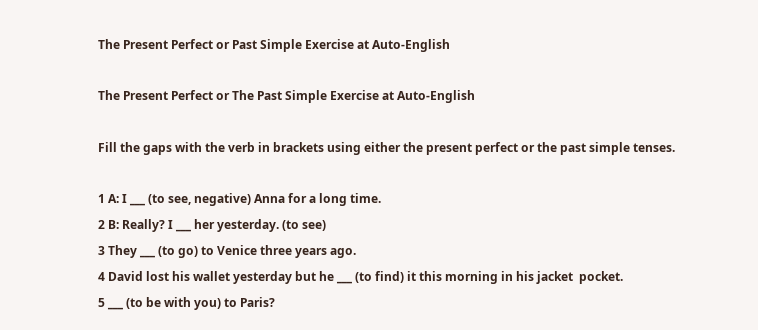The Present Perfect or Past Simple Exercise at Auto-English

The Present Perfect or The Past Simple Exercise at Auto-English

Fill the gaps with the verb in brackets using either the present perfect or the past simple tenses.

1 A: I ___ (to see, negative) Anna for a long time.
2 B: Really? I ___ her yesterday. (to see)
3 They ___ (to go) to Venice three years ago.
4 David lost his wallet yesterday but he ___ (to find) it this morning in his jacket  pocket.
5 ___ (to be with you) to Paris?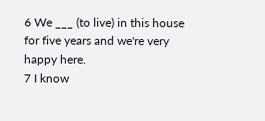6 We ___ (to live) in this house for five years and we're very happy here.
7 I know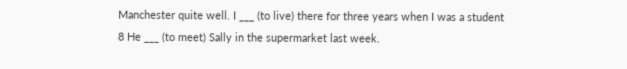Manchester quite well. I ___ (to live) there for three years when I was a student
8 He ___ (to meet) Sally in the supermarket last week.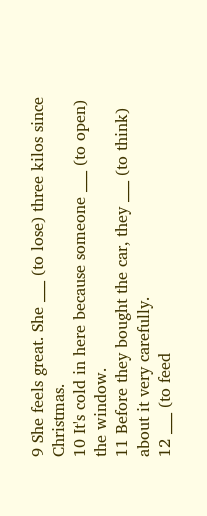9 She feels great. She ___ (to lose) three kilos since Christmas.
10 It's cold in here because someone ___ (to open) the window.
11 Before they bought the car, they ___ (to think) about it very carefully.
12 ___ (to feed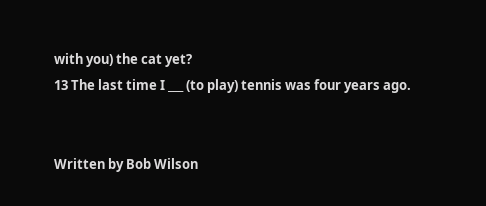with you) the cat yet?
13 The last time I ___ (to play) tennis was four years ago.


Written by Bob Wilson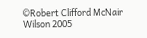©Robert Clifford McNair Wilson 2005